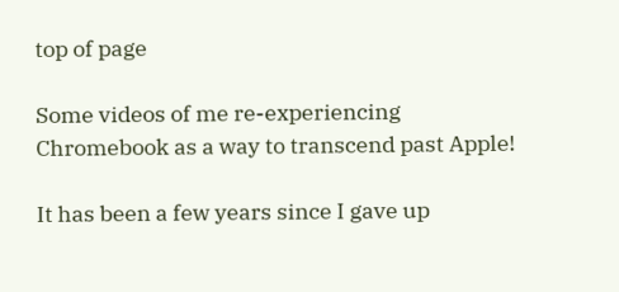top of page

Some videos of me re-experiencing Chromebook as a way to transcend past Apple!

It has been a few years since I gave up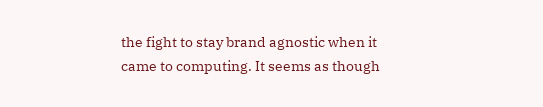the fight to stay brand agnostic when it came to computing. It seems as though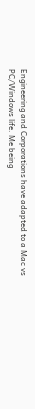Engineering and Corporations have adapted to a Mac vs PC/Windows life. Me being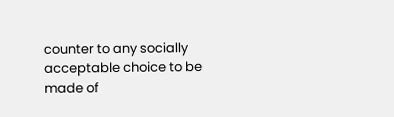counter to any socially acceptable choice to be made of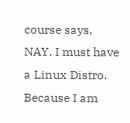course says, NAY. I must have a Linux Distro. Because I am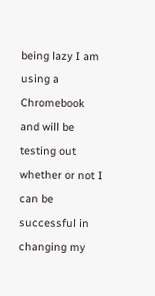being lazy I am using a Chromebook and will be testing out whether or not I can be successful in changing my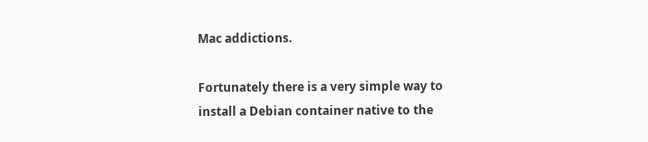Mac addictions.

Fortunately there is a very simple way to install a Debian container native to the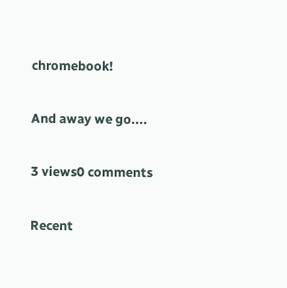chromebook!

And away we go....

3 views0 comments

Recent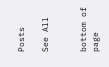Posts

See All


bottom of page